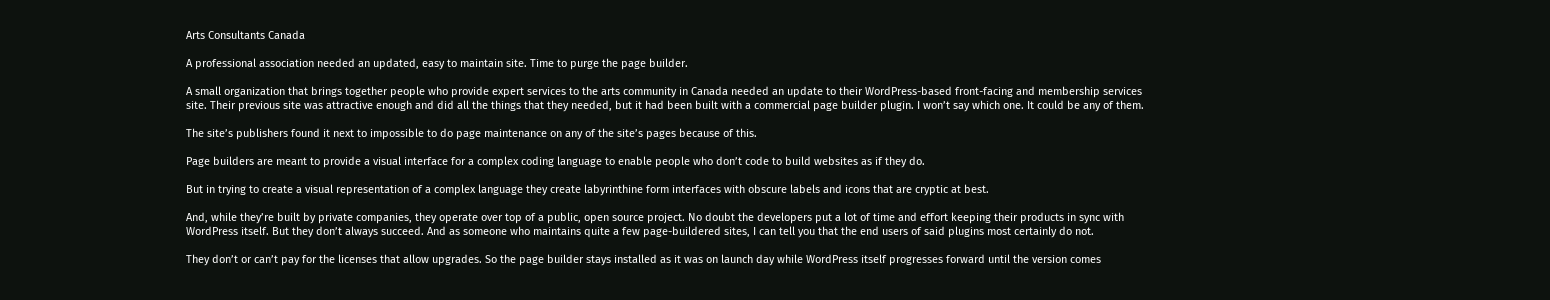Arts Consultants Canada

A professional association needed an updated, easy to maintain site. Time to purge the page builder.

A small organization that brings together people who provide expert services to the arts community in Canada needed an update to their WordPress-based front-facing and membership services site. Their previous site was attractive enough and did all the things that they needed, but it had been built with a commercial page builder plugin. I won’t say which one. It could be any of them.

The site’s publishers found it next to impossible to do page maintenance on any of the site’s pages because of this.

Page builders are meant to provide a visual interface for a complex coding language to enable people who don’t code to build websites as if they do.

But in trying to create a visual representation of a complex language they create labyrinthine form interfaces with obscure labels and icons that are cryptic at best.

And, while they’re built by private companies, they operate over top of a public, open source project. No doubt the developers put a lot of time and effort keeping their products in sync with WordPress itself. But they don’t always succeed. And as someone who maintains quite a few page-buildered sites, I can tell you that the end users of said plugins most certainly do not.

They don’t or can’t pay for the licenses that allow upgrades. So the page builder stays installed as it was on launch day while WordPress itself progresses forward until the version comes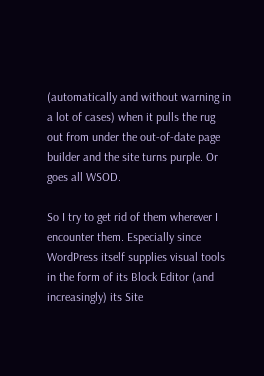(automatically and without warning in a lot of cases) when it pulls the rug out from under the out-of-date page builder and the site turns purple. Or goes all WSOD.

So I try to get rid of them wherever I encounter them. Especially since WordPress itself supplies visual tools in the form of its Block Editor (and increasingly) its Site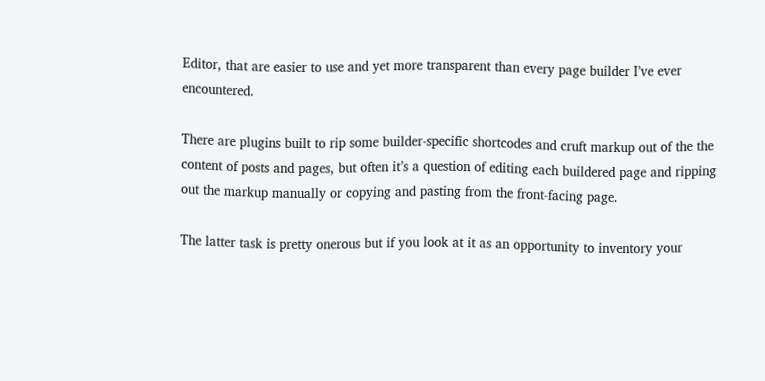Editor, that are easier to use and yet more transparent than every page builder I’ve ever encountered.

There are plugins built to rip some builder-specific shortcodes and cruft markup out of the the content of posts and pages, but often it’s a question of editing each buildered page and ripping out the markup manually or copying and pasting from the front-facing page.

The latter task is pretty onerous but if you look at it as an opportunity to inventory your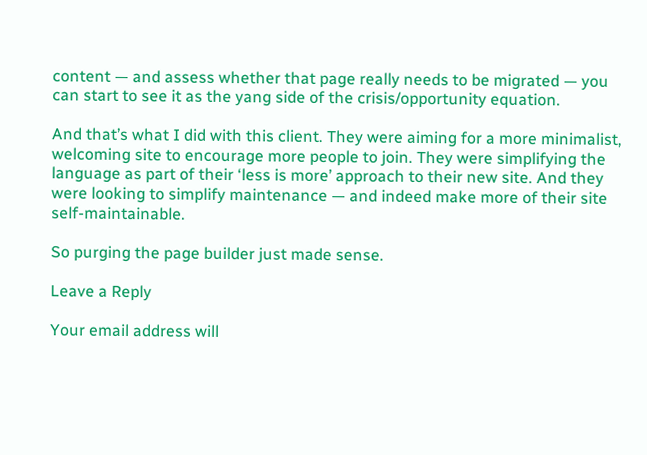content — and assess whether that page really needs to be migrated — you can start to see it as the yang side of the crisis/opportunity equation.

And that’s what I did with this client. They were aiming for a more minimalist, welcoming site to encourage more people to join. They were simplifying the language as part of their ‘less is more’ approach to their new site. And they were looking to simplify maintenance — and indeed make more of their site self-maintainable.

So purging the page builder just made sense.

Leave a Reply

Your email address will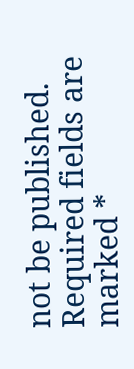not be published. Required fields are marked *